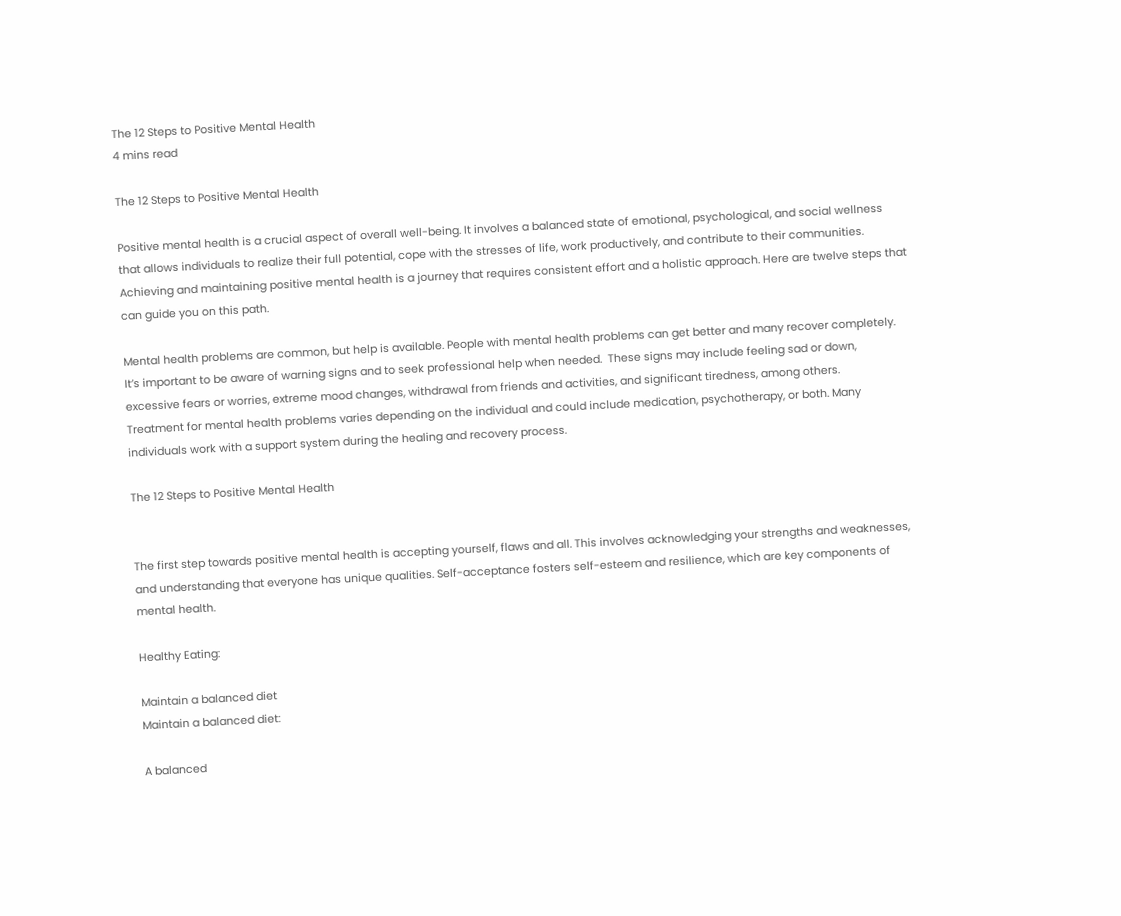The 12 Steps to Positive Mental Health
4 mins read

The 12 Steps to Positive Mental Health

Positive mental health is a crucial aspect of overall well-being. It involves a balanced state of emotional, psychological, and social wellness that allows individuals to realize their full potential, cope with the stresses of life, work productively, and contribute to their communities. Achieving and maintaining positive mental health is a journey that requires consistent effort and a holistic approach. Here are twelve steps that can guide you on this path.

Mental health problems are common, but help is available. People with mental health problems can get better and many recover completely. It’s important to be aware of warning signs and to seek professional help when needed.  These signs may include feeling sad or down, excessive fears or worries, extreme mood changes, withdrawal from friends and activities, and significant tiredness, among others.
Treatment for mental health problems varies depending on the individual and could include medication, psychotherapy, or both. Many individuals work with a support system during the healing and recovery process.

The 12 Steps to Positive Mental Health


The first step towards positive mental health is accepting yourself, flaws and all. This involves acknowledging your strengths and weaknesses, and understanding that everyone has unique qualities. Self-acceptance fosters self-esteem and resilience, which are key components of mental health.

Healthy Eating:

Maintain a balanced diet
Maintain a balanced diet:

A balanced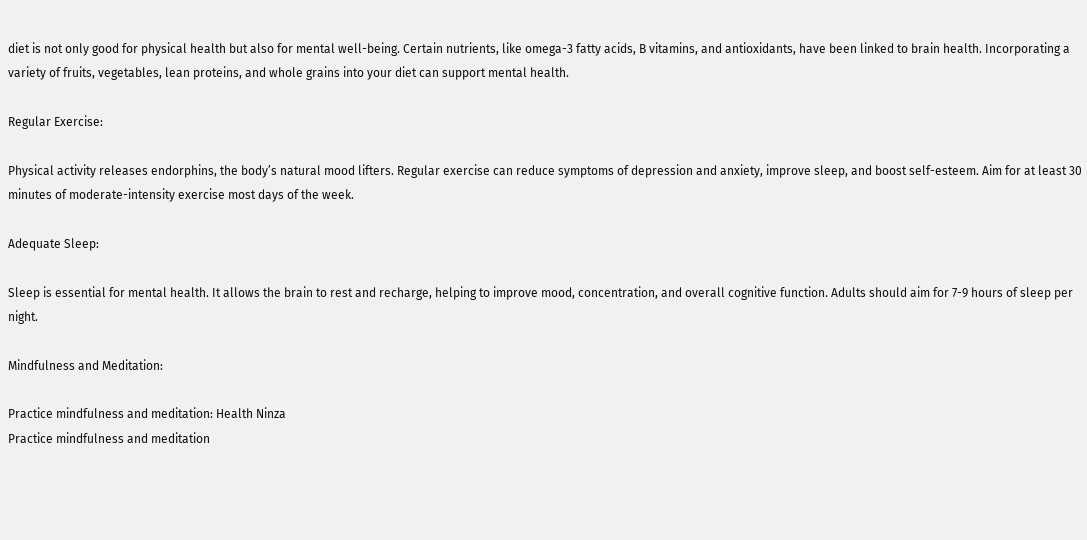diet is not only good for physical health but also for mental well-being. Certain nutrients, like omega-3 fatty acids, B vitamins, and antioxidants, have been linked to brain health. Incorporating a variety of fruits, vegetables, lean proteins, and whole grains into your diet can support mental health.

Regular Exercise:

Physical activity releases endorphins, the body’s natural mood lifters. Regular exercise can reduce symptoms of depression and anxiety, improve sleep, and boost self-esteem. Aim for at least 30 minutes of moderate-intensity exercise most days of the week.

Adequate Sleep:

Sleep is essential for mental health. It allows the brain to rest and recharge, helping to improve mood, concentration, and overall cognitive function. Adults should aim for 7-9 hours of sleep per night.

Mindfulness and Meditation:

Practice mindfulness and meditation: Health Ninza
Practice mindfulness and meditation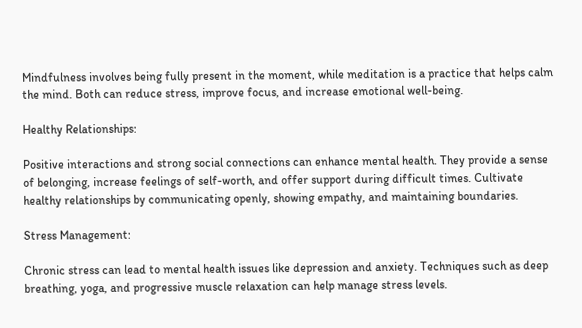Mindfulness involves being fully present in the moment, while meditation is a practice that helps calm the mind. Both can reduce stress, improve focus, and increase emotional well-being.

Healthy Relationships:

Positive interactions and strong social connections can enhance mental health. They provide a sense of belonging, increase feelings of self-worth, and offer support during difficult times. Cultivate healthy relationships by communicating openly, showing empathy, and maintaining boundaries.

Stress Management:

Chronic stress can lead to mental health issues like depression and anxiety. Techniques such as deep breathing, yoga, and progressive muscle relaxation can help manage stress levels.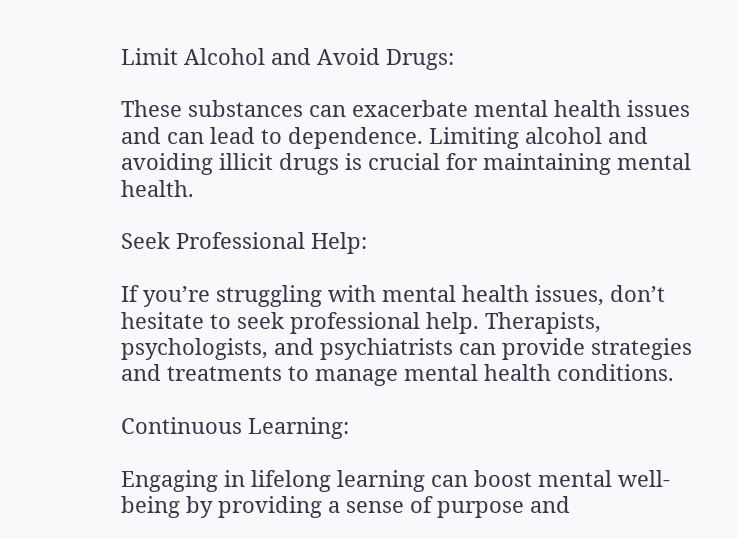Limit Alcohol and Avoid Drugs:

These substances can exacerbate mental health issues and can lead to dependence. Limiting alcohol and avoiding illicit drugs is crucial for maintaining mental health.

Seek Professional Help:

If you’re struggling with mental health issues, don’t hesitate to seek professional help. Therapists, psychologists, and psychiatrists can provide strategies and treatments to manage mental health conditions.

Continuous Learning:

Engaging in lifelong learning can boost mental well-being by providing a sense of purpose and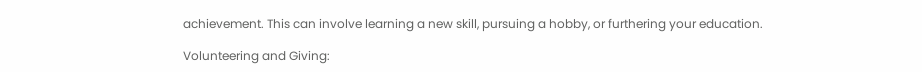achievement. This can involve learning a new skill, pursuing a hobby, or furthering your education.

Volunteering and Giving: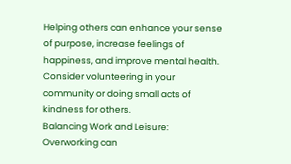Helping others can enhance your sense of purpose, increase feelings of happiness, and improve mental health. Consider volunteering in your community or doing small acts of kindness for others.
Balancing Work and Leisure: Overworking can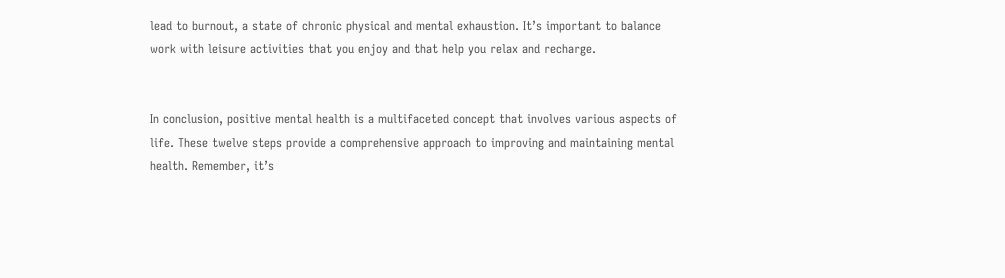lead to burnout, a state of chronic physical and mental exhaustion. It’s important to balance work with leisure activities that you enjoy and that help you relax and recharge.


In conclusion, positive mental health is a multifaceted concept that involves various aspects of life. These twelve steps provide a comprehensive approach to improving and maintaining mental health. Remember, it’s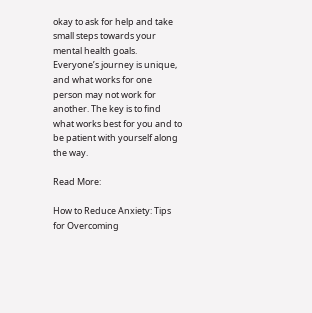okay to ask for help and take small steps towards your mental health goals. Everyone’s journey is unique, and what works for one person may not work for another. The key is to find what works best for you and to be patient with yourself along the way.

Read More:

How to Reduce Anxiety: Tips for Overcoming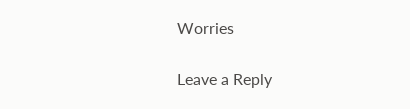Worries

Leave a Reply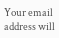Your email address will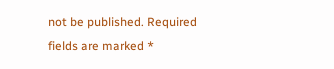not be published. Required fields are marked *